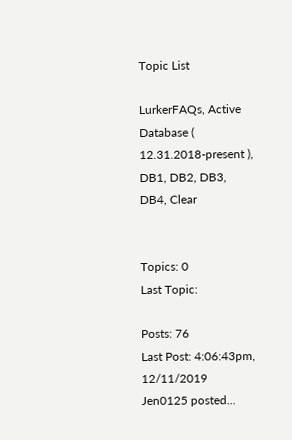Topic List

LurkerFAQs, Active Database ( 12.31.2018-present ), DB1, DB2, DB3, DB4, Clear


Topics: 0
Last Topic:

Posts: 76
Last Post: 4:06:43pm, 12/11/2019
Jen0125 posted...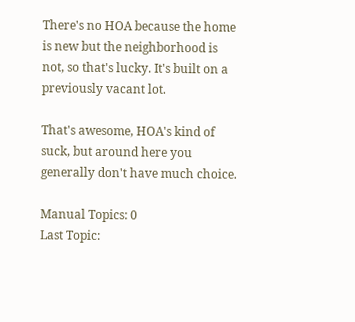There's no HOA because the home is new but the neighborhood is not, so that's lucky. It's built on a previously vacant lot.

That's awesome, HOA's kind of suck, but around here you generally don't have much choice.

Manual Topics: 0
Last Topic: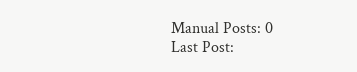Manual Posts: 0
Last Post: